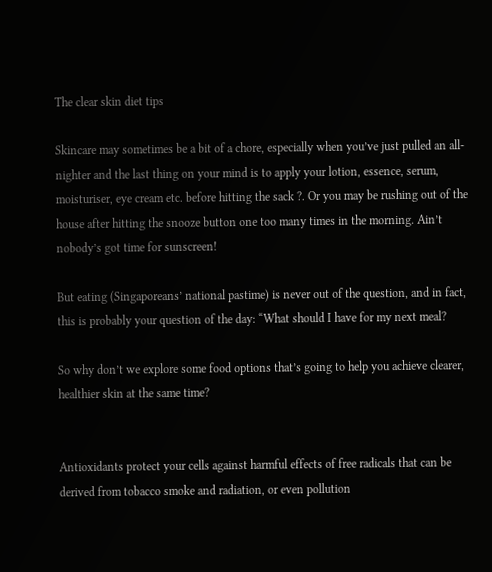The clear skin diet tips

Skincare may sometimes be a bit of a chore, especially when you’ve just pulled an all-nighter and the last thing on your mind is to apply your lotion, essence, serum, moisturiser, eye cream etc. before hitting the sack ?. Or you may be rushing out of the house after hitting the snooze button one too many times in the morning. Ain’t nobody’s got time for sunscreen!

But eating (Singaporeans’ national pastime) is never out of the question, and in fact, this is probably your question of the day: “What should I have for my next meal?

So why don’t we explore some food options that’s going to help you achieve clearer, healthier skin at the same time?


Antioxidants protect your cells against harmful effects of free radicals that can be derived from tobacco smoke and radiation, or even pollution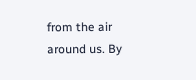from the air around us. By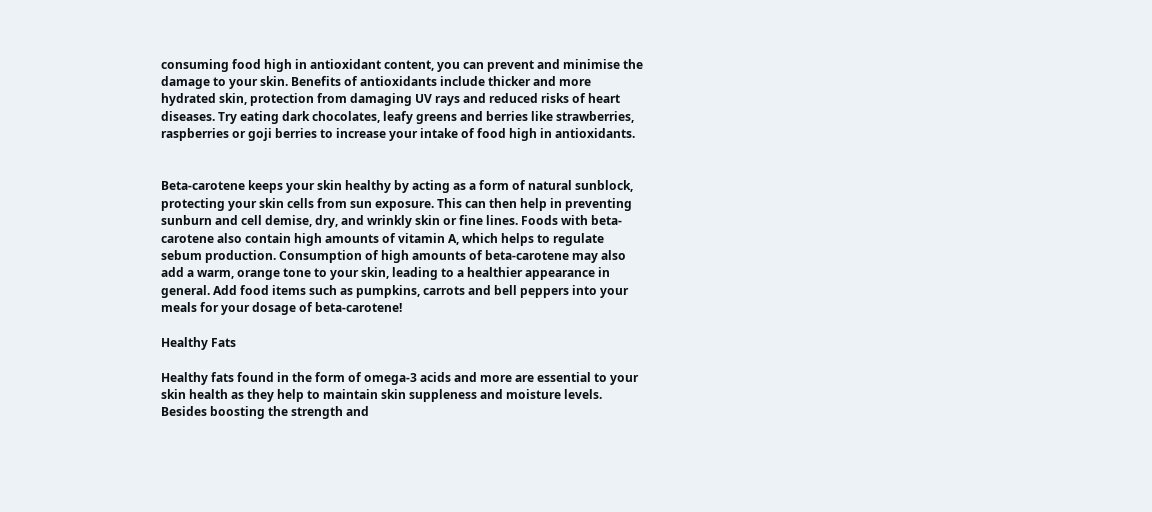consuming food high in antioxidant content, you can prevent and minimise the damage to your skin. Benefits of antioxidants include thicker and more hydrated skin, protection from damaging UV rays and reduced risks of heart diseases. Try eating dark chocolates, leafy greens and berries like strawberries, raspberries or goji berries to increase your intake of food high in antioxidants.


Beta-carotene keeps your skin healthy by acting as a form of natural sunblock, protecting your skin cells from sun exposure. This can then help in preventing sunburn and cell demise, dry, and wrinkly skin or fine lines. Foods with beta-carotene also contain high amounts of vitamin A, which helps to regulate sebum production. Consumption of high amounts of beta-carotene may also add a warm, orange tone to your skin, leading to a healthier appearance in general. Add food items such as pumpkins, carrots and bell peppers into your meals for your dosage of beta-carotene!

Healthy Fats

Healthy fats found in the form of omega-3 acids and more are essential to your skin health as they help to maintain skin suppleness and moisture levels. Besides boosting the strength and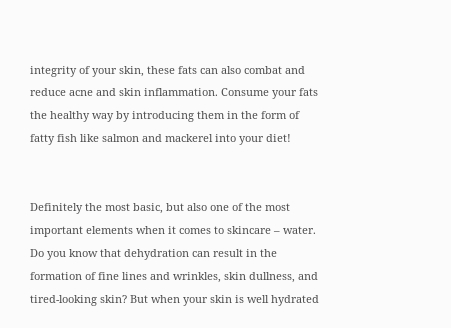integrity of your skin, these fats can also combat and reduce acne and skin inflammation. Consume your fats the healthy way by introducing them in the form of fatty fish like salmon and mackerel into your diet!


Definitely the most basic, but also one of the most important elements when it comes to skincare – water. Do you know that dehydration can result in the formation of fine lines and wrinkles, skin dullness, and tired-looking skin? But when your skin is well hydrated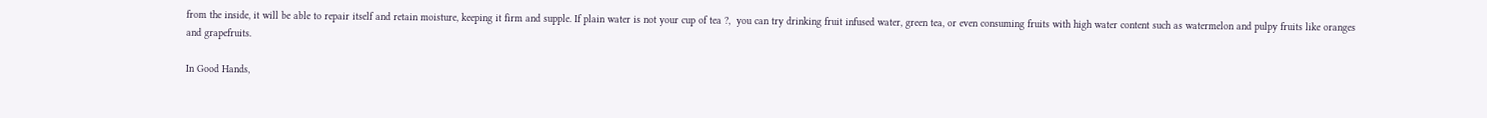from the inside, it will be able to repair itself and retain moisture, keeping it firm and supple. If plain water is not your cup of tea ?,  you can try drinking fruit infused water, green tea, or even consuming fruits with high water content such as watermelon and pulpy fruits like oranges and grapefruits.

In Good Hands,